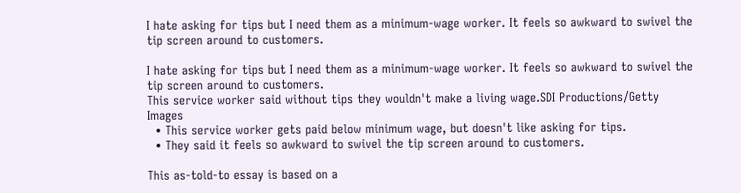I hate asking for tips but I need them as a minimum-wage worker. It feels so awkward to swivel the tip screen around to customers.

I hate asking for tips but I need them as a minimum-wage worker. It feels so awkward to swivel the tip screen around to customers.
This service worker said without tips they wouldn't make a living wage.SDI Productions/Getty Images
  • This service worker gets paid below minimum wage, but doesn't like asking for tips.
  • They said it feels so awkward to swivel the tip screen around to customers.

This as-told-to essay is based on a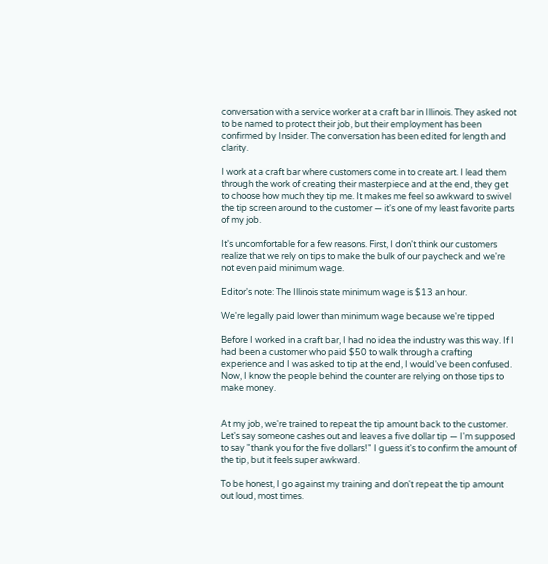conversation with a service worker at a craft bar in Illinois. They asked not to be named to protect their job, but their employment has been confirmed by Insider. The conversation has been edited for length and clarity.

I work at a craft bar where customers come in to create art. I lead them through the work of creating their masterpiece and at the end, they get to choose how much they tip me. It makes me feel so awkward to swivel the tip screen around to the customer — it's one of my least favorite parts of my job.

It's uncomfortable for a few reasons. First, I don't think our customers realize that we rely on tips to make the bulk of our paycheck and we're not even paid minimum wage.

Editor's note: The Illinois state minimum wage is $13 an hour.

We're legally paid lower than minimum wage because we're tipped

Before I worked in a craft bar, I had no idea the industry was this way. If I had been a customer who paid $50 to walk through a crafting experience and I was asked to tip at the end, I would've been confused. Now, I know the people behind the counter are relying on those tips to make money.


At my job, we're trained to repeat the tip amount back to the customer. Let's say someone cashes out and leaves a five dollar tip — I'm supposed to say "thank you for the five dollars!" I guess it's to confirm the amount of the tip, but it feels super awkward.

To be honest, I go against my training and don't repeat the tip amount out loud, most times.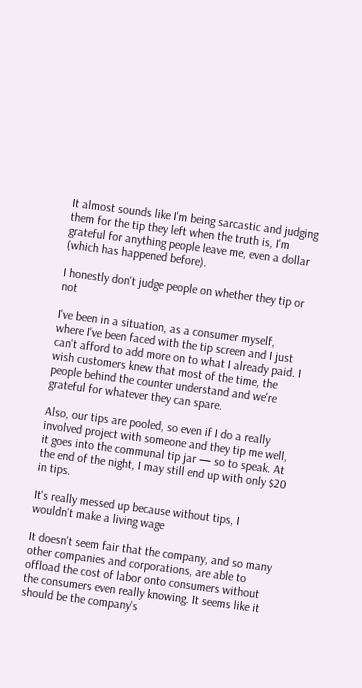It almost sounds like I'm being sarcastic and judging them for the tip they left when the truth is, I'm grateful for anything people leave me, even a dollar (which has happened before).

I honestly don't judge people on whether they tip or not

I've been in a situation, as a consumer myself, where I've been faced with the tip screen and I just can't afford to add more on to what I already paid. I wish customers knew that most of the time, the people behind the counter understand and we're grateful for whatever they can spare.

Also, our tips are pooled, so even if I do a really involved project with someone and they tip me well, it goes into the communal tip jar — so to speak. At the end of the night, I may still end up with only $20 in tips.

It's really messed up because without tips, I wouldn't make a living wage

It doesn't seem fair that the company, and so many other companies and corporations, are able to offload the cost of labor onto consumers without the consumers even really knowing. It seems like it should be the company's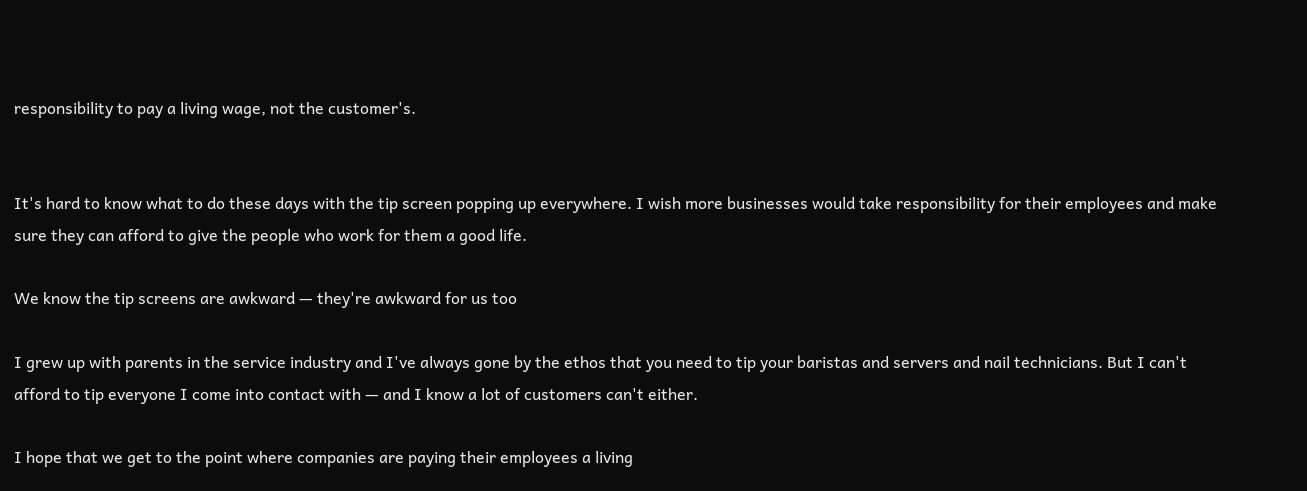responsibility to pay a living wage, not the customer's.


It's hard to know what to do these days with the tip screen popping up everywhere. I wish more businesses would take responsibility for their employees and make sure they can afford to give the people who work for them a good life.

We know the tip screens are awkward — they're awkward for us too

I grew up with parents in the service industry and I've always gone by the ethos that you need to tip your baristas and servers and nail technicians. But I can't afford to tip everyone I come into contact with — and I know a lot of customers can't either.

I hope that we get to the point where companies are paying their employees a living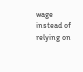wage instead of relying on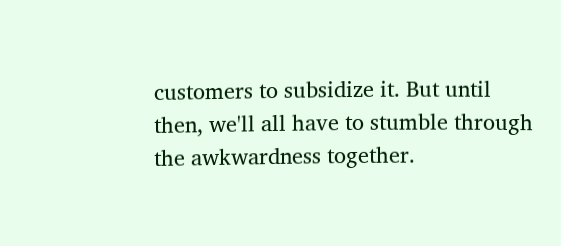customers to subsidize it. But until then, we'll all have to stumble through the awkwardness together.